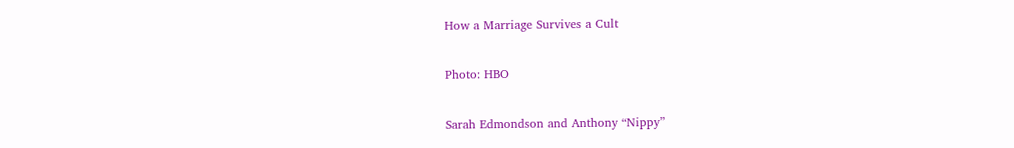How a Marriage Survives a Cult

Photo: HBO

Sarah Edmondson and Anthony “Nippy”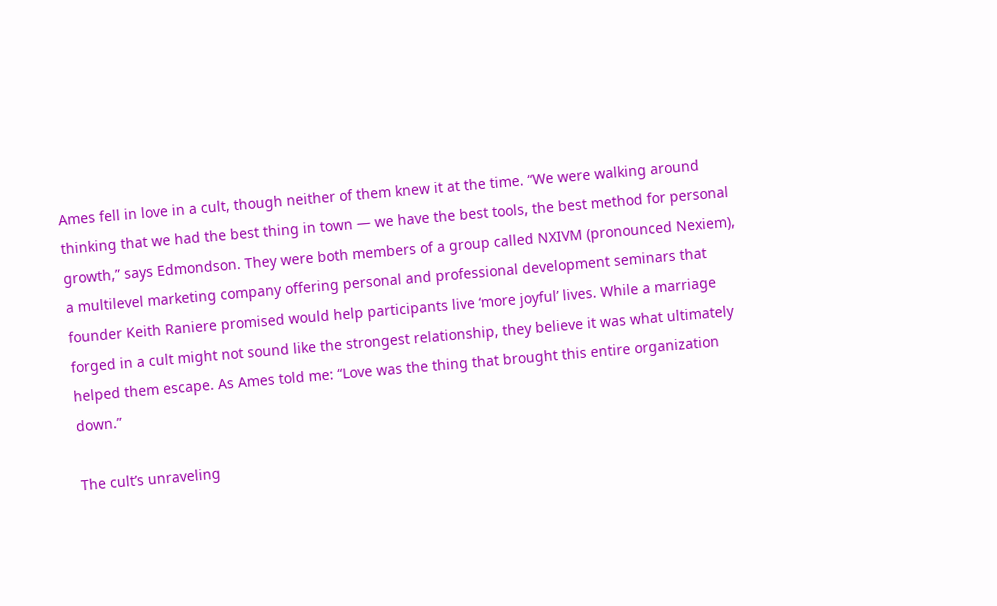Ames fell in love in a cult, though neither of them knew it at the time. “We were walking around thinking that we had the best thing in town — we have the best tools, the best method for personal growth,” says Edmondson. They were both members of a group called NXIVM (pronounced Nexiem), a multilevel marketing company offering personal and professional development seminars that founder Keith Raniere promised would help participants live ‘more joyful’ lives. While a marriage forged in a cult might not sound like the strongest relationship, they believe it was what ultimately helped them escape. As Ames told me: “Love was the thing that brought this entire organization down.”

The cult’s unraveling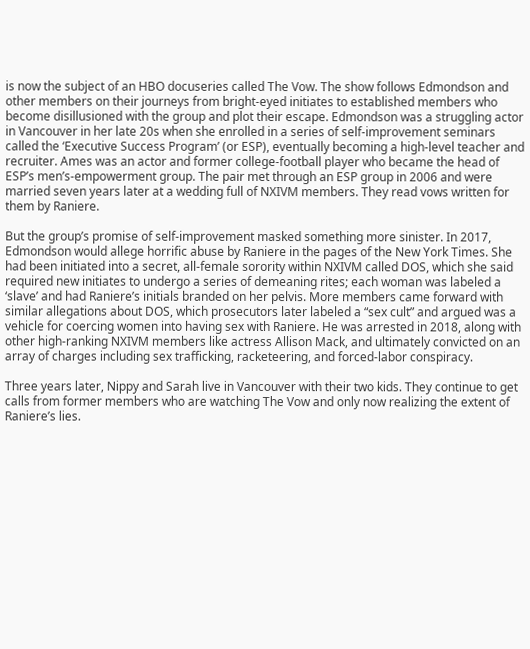is now the subject of an HBO docuseries called The Vow. The show follows Edmondson and other members on their journeys from bright-eyed initiates to established members who become disillusioned with the group and plot their escape. Edmondson was a struggling actor in Vancouver in her late 20s when she enrolled in a series of self-improvement seminars called the ‘Executive Success Program’ (or ESP), eventually becoming a high-level teacher and recruiter. Ames was an actor and former college-football player who became the head of ESP’s men’s-empowerment group. The pair met through an ESP group in 2006 and were married seven years later at a wedding full of NXIVM members. They read vows written for them by Raniere.

But the group’s promise of self-improvement masked something more sinister. In 2017, Edmondson would allege horrific abuse by Raniere in the pages of the New York Times. She had been initiated into a secret, all-female sorority within NXIVM called DOS, which she said required new initiates to undergo a series of demeaning rites; each woman was labeled a ‘slave’ and had Raniere’s initials branded on her pelvis. More members came forward with similar allegations about DOS, which prosecutors later labeled a “sex cult” and argued was a vehicle for coercing women into having sex with Raniere. He was arrested in 2018, along with other high-ranking NXIVM members like actress Allison Mack, and ultimately convicted on an array of charges including sex trafficking, racketeering, and forced-labor conspiracy.

Three years later, Nippy and Sarah live in Vancouver with their two kids. They continue to get calls from former members who are watching The Vow and only now realizing the extent of Raniere’s lies.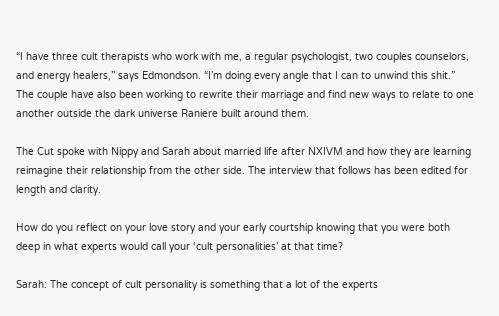“I have three cult therapists who work with me, a regular psychologist, two couples counselors, and energy healers,” says Edmondson. “I’m doing every angle that I can to unwind this shit.” The couple have also been working to rewrite their marriage and find new ways to relate to one another outside the dark universe Raniere built around them.

The Cut spoke with Nippy and Sarah about married life after NXIVM and how they are learning reimagine their relationship from the other side. The interview that follows has been edited for length and clarity.

How do you reflect on your love story and your early courtship knowing that you were both deep in what experts would call your ‘cult personalities’ at that time?

Sarah: The concept of cult personality is something that a lot of the experts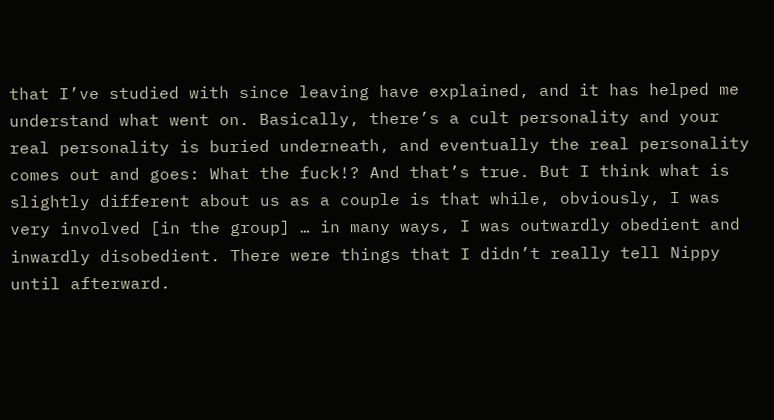that I’ve studied with since leaving have explained, and it has helped me understand what went on. Basically, there’s a cult personality and your real personality is buried underneath, and eventually the real personality comes out and goes: What the fuck!? And that’s true. But I think what is slightly different about us as a couple is that while, obviously, I was very involved [in the group] … in many ways, I was outwardly obedient and inwardly disobedient. There were things that I didn’t really tell Nippy until afterward.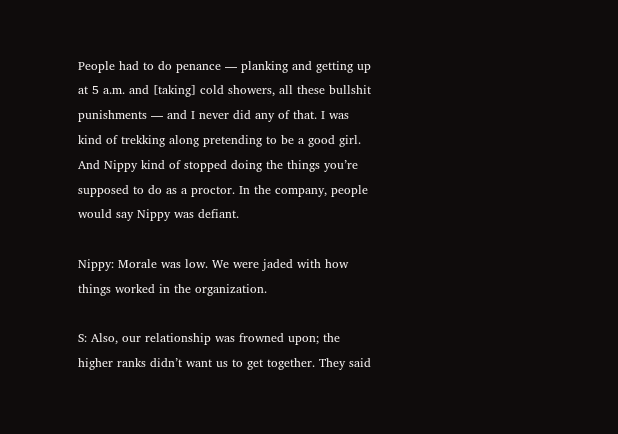People had to do penance — planking and getting up at 5 a.m. and [taking] cold showers, all these bullshit punishments — and I never did any of that. I was kind of trekking along pretending to be a good girl. And Nippy kind of stopped doing the things you’re supposed to do as a proctor. In the company, people would say Nippy was defiant.

Nippy: Morale was low. We were jaded with how things worked in the organization.

S: Also, our relationship was frowned upon; the higher ranks didn’t want us to get together. They said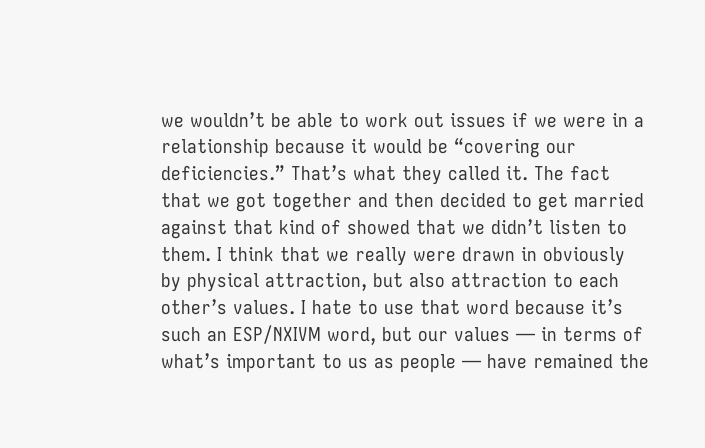we wouldn’t be able to work out issues if we were in a relationship because it would be “covering our deficiencies.” That’s what they called it. The fact that we got together and then decided to get married against that kind of showed that we didn’t listen to them. I think that we really were drawn in obviously by physical attraction, but also attraction to each other’s values. I hate to use that word because it’s such an ESP/NXIVM word, but our values — in terms of what’s important to us as people — have remained the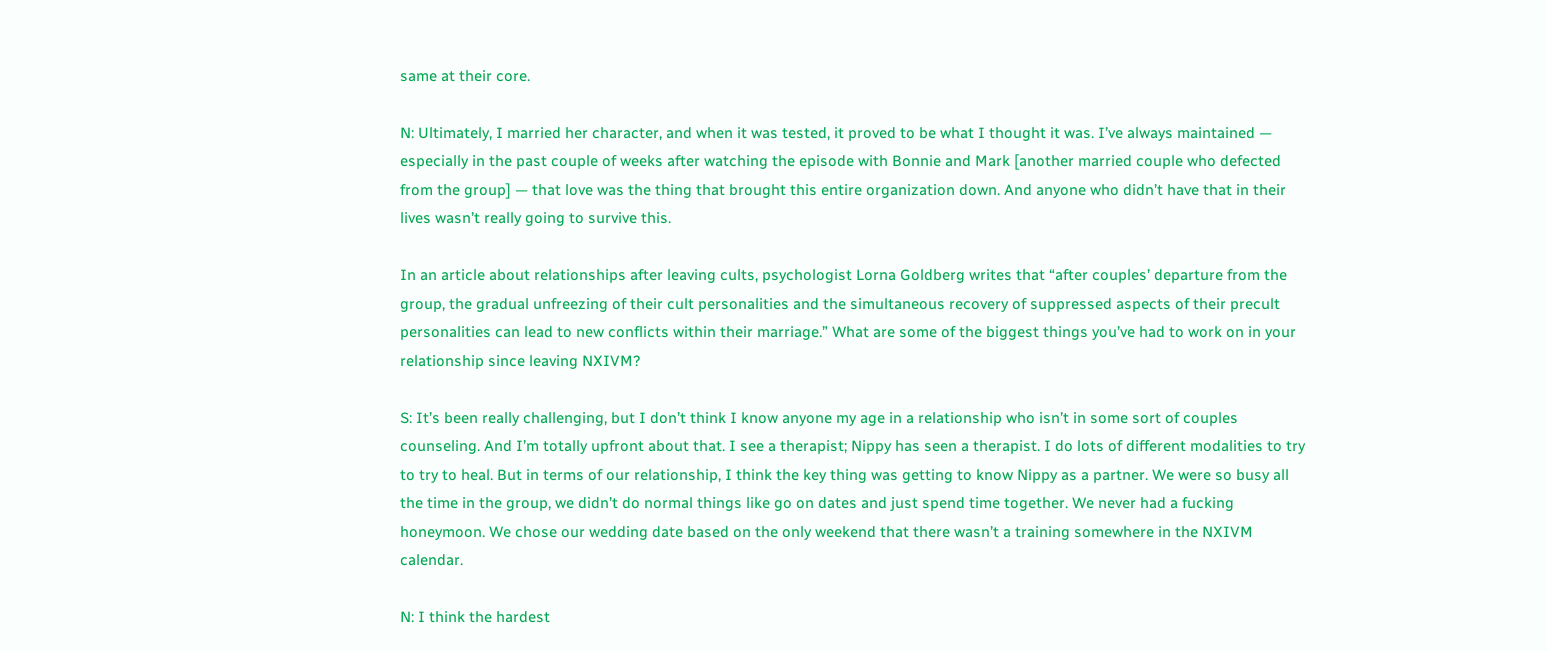same at their core.

N: Ultimately, I married her character, and when it was tested, it proved to be what I thought it was. I’ve always maintained — especially in the past couple of weeks after watching the episode with Bonnie and Mark [another married couple who defected from the group] — that love was the thing that brought this entire organization down. And anyone who didn’t have that in their lives wasn’t really going to survive this.

In an article about relationships after leaving cults, psychologist Lorna Goldberg writes that “after couples’ departure from the group, the gradual unfreezing of their cult personalities and the simultaneous recovery of suppressed aspects of their precult personalities can lead to new conflicts within their marriage.” What are some of the biggest things you’ve had to work on in your relationship since leaving NXIVM?

S: It’s been really challenging, but I don’t think I know anyone my age in a relationship who isn’t in some sort of couples counseling. And I’m totally upfront about that. I see a therapist; Nippy has seen a therapist. I do lots of different modalities to try to try to heal. But in terms of our relationship, I think the key thing was getting to know Nippy as a partner. We were so busy all the time in the group, we didn’t do normal things like go on dates and just spend time together. We never had a fucking honeymoon. We chose our wedding date based on the only weekend that there wasn’t a training somewhere in the NXIVM calendar.

N: I think the hardest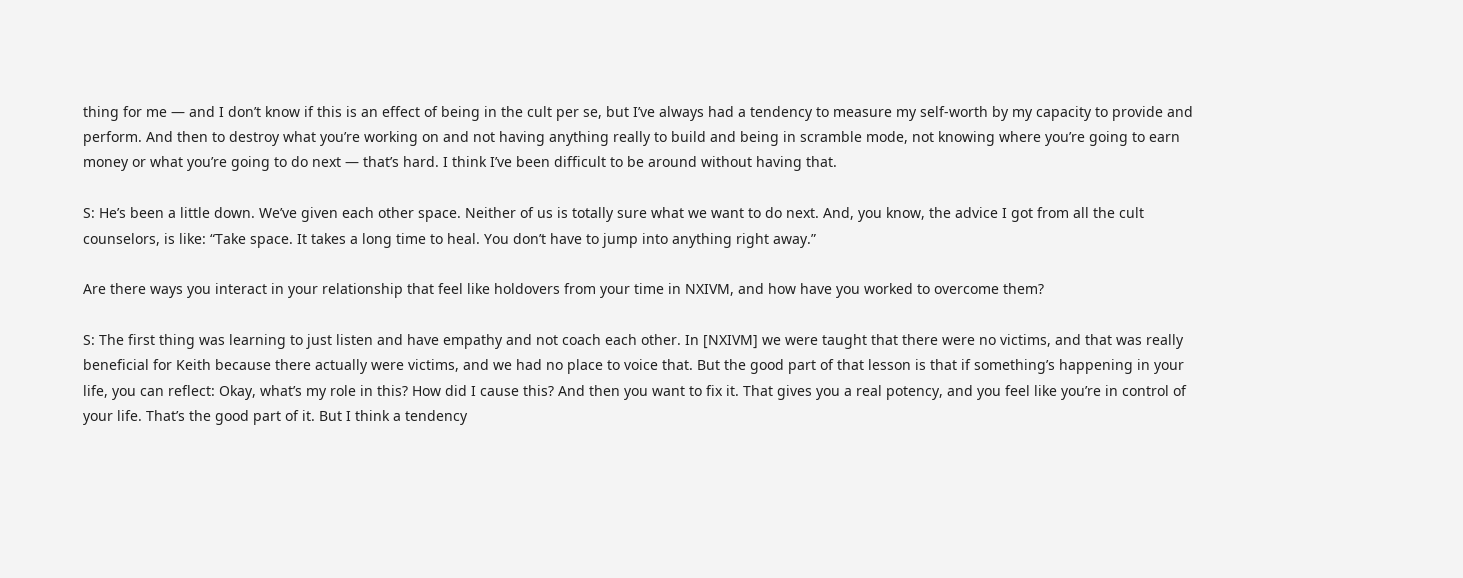thing for me — and I don’t know if this is an effect of being in the cult per se, but I’ve always had a tendency to measure my self-worth by my capacity to provide and perform. And then to destroy what you’re working on and not having anything really to build and being in scramble mode, not knowing where you’re going to earn money or what you’re going to do next — that’s hard. I think I’ve been difficult to be around without having that.

S: He’s been a little down. We’ve given each other space. Neither of us is totally sure what we want to do next. And, you know, the advice I got from all the cult counselors, is like: “Take space. It takes a long time to heal. You don’t have to jump into anything right away.”

Are there ways you interact in your relationship that feel like holdovers from your time in NXIVM, and how have you worked to overcome them?

S: The first thing was learning to just listen and have empathy and not coach each other. In [NXIVM] we were taught that there were no victims, and that was really beneficial for Keith because there actually were victims, and we had no place to voice that. But the good part of that lesson is that if something’s happening in your life, you can reflect: Okay, what’s my role in this? How did I cause this? And then you want to fix it. That gives you a real potency, and you feel like you’re in control of your life. That’s the good part of it. But I think a tendency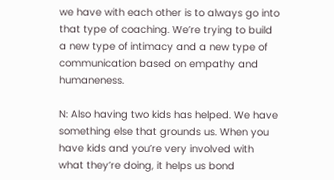we have with each other is to always go into that type of coaching. We’re trying to build a new type of intimacy and a new type of communication based on empathy and humaneness.

N: Also having two kids has helped. We have something else that grounds us. When you have kids and you’re very involved with what they’re doing, it helps us bond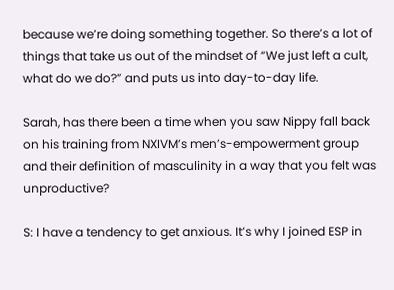because we’re doing something together. So there’s a lot of things that take us out of the mindset of “We just left a cult, what do we do?” and puts us into day-to-day life.

Sarah, has there been a time when you saw Nippy fall back on his training from NXIVM’s men’s-empowerment group and their definition of masculinity in a way that you felt was unproductive?

S: I have a tendency to get anxious. It’s why I joined ESP in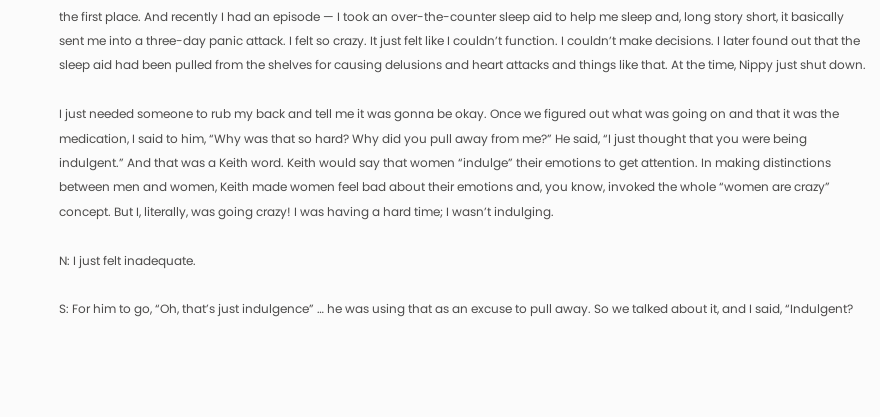the first place. And recently I had an episode — I took an over-the-counter sleep aid to help me sleep and, long story short, it basically sent me into a three-day panic attack. I felt so crazy. It just felt like I couldn’t function. I couldn’t make decisions. I later found out that the sleep aid had been pulled from the shelves for causing delusions and heart attacks and things like that. At the time, Nippy just shut down.

I just needed someone to rub my back and tell me it was gonna be okay. Once we figured out what was going on and that it was the medication, I said to him, “Why was that so hard? Why did you pull away from me?” He said, “I just thought that you were being indulgent.” And that was a Keith word. Keith would say that women “indulge” their emotions to get attention. In making distinctions between men and women, Keith made women feel bad about their emotions and, you know, invoked the whole “women are crazy” concept. But I, literally, was going crazy! I was having a hard time; I wasn’t indulging.

N: I just felt inadequate.

S: For him to go, “Oh, that’s just indulgence” … he was using that as an excuse to pull away. So we talked about it, and I said, “Indulgent?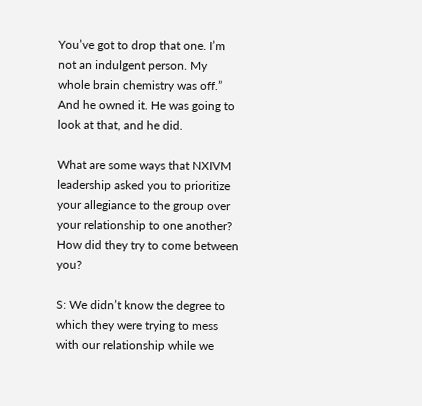You’ve got to drop that one. I’m not an indulgent person. My whole brain chemistry was off.” And he owned it. He was going to look at that, and he did.

What are some ways that NXIVM leadership asked you to prioritize your allegiance to the group over your relationship to one another? How did they try to come between you?

S: We didn’t know the degree to which they were trying to mess with our relationship while we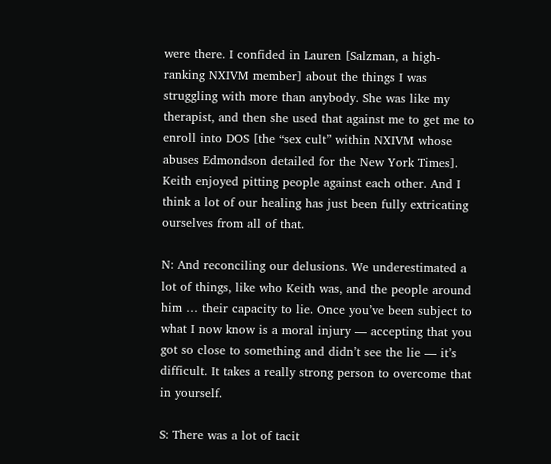were there. I confided in Lauren [Salzman, a high-ranking NXIVM member] about the things I was struggling with more than anybody. She was like my therapist, and then she used that against me to get me to enroll into DOS [the “sex cult” within NXIVM whose abuses Edmondson detailed for the New York Times]. Keith enjoyed pitting people against each other. And I think a lot of our healing has just been fully extricating ourselves from all of that.

N: And reconciling our delusions. We underestimated a lot of things, like who Keith was, and the people around him … their capacity to lie. Once you’ve been subject to what I now know is a moral injury — accepting that you got so close to something and didn’t see the lie — it’s difficult. It takes a really strong person to overcome that in yourself.

S: There was a lot of tacit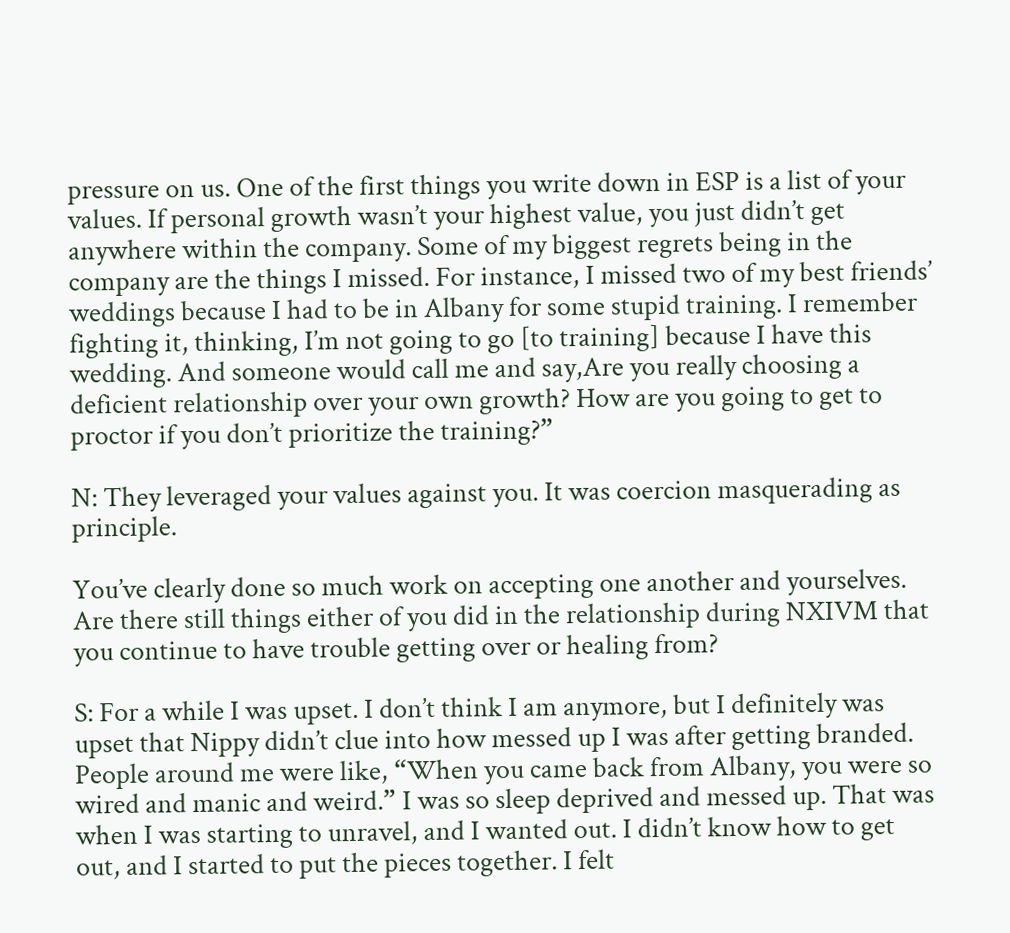pressure on us. One of the first things you write down in ESP is a list of your values. If personal growth wasn’t your highest value, you just didn’t get anywhere within the company. Some of my biggest regrets being in the company are the things I missed. For instance, I missed two of my best friends’ weddings because I had to be in Albany for some stupid training. I remember fighting it, thinking, I’m not going to go [to training] because I have this wedding. And someone would call me and say,Are you really choosing a deficient relationship over your own growth? How are you going to get to proctor if you don’t prioritize the training?”

N: They leveraged your values against you. It was coercion masquerading as principle.

You’ve clearly done so much work on accepting one another and yourselves. Are there still things either of you did in the relationship during NXIVM that you continue to have trouble getting over or healing from?

S: For a while I was upset. I don’t think I am anymore, but I definitely was upset that Nippy didn’t clue into how messed up I was after getting branded. People around me were like, “When you came back from Albany, you were so wired and manic and weird.” I was so sleep deprived and messed up. That was when I was starting to unravel, and I wanted out. I didn’t know how to get out, and I started to put the pieces together. I felt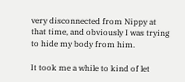very disconnected from Nippy at that time, and obviously I was trying to hide my body from him.

It took me a while to kind of let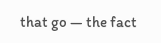that go — the fact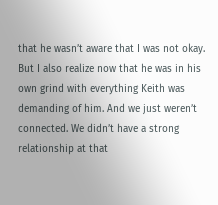that he wasn’t aware that I was not okay. But I also realize now that he was in his own grind with everything Keith was demanding of him. And we just weren’t connected. We didn’t have a strong relationship at that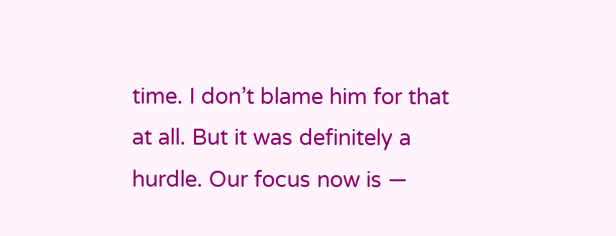time. I don’t blame him for that at all. But it was definitely a hurdle. Our focus now is —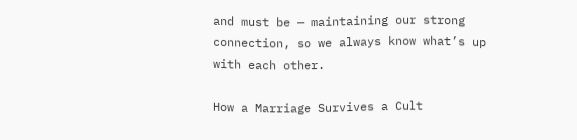and must be — maintaining our strong connection, so we always know what’s up with each other.

How a Marriage Survives a Cult